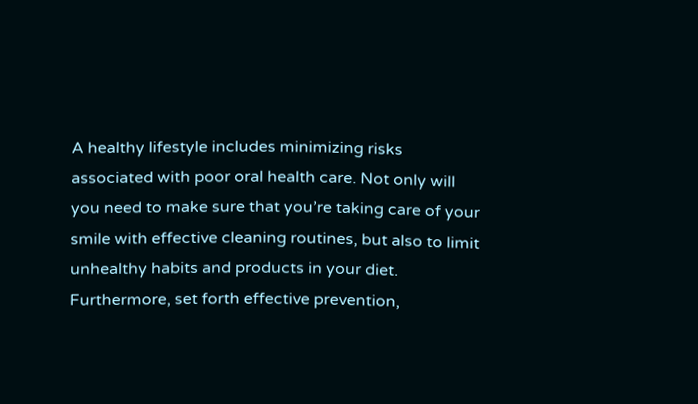A healthy lifestyle includes minimizing risks associated with poor oral health care. Not only will you need to make sure that you’re taking care of your smile with effective cleaning routines, but also to limit unhealthy habits and products in your diet. Furthermore, set forth effective prevention,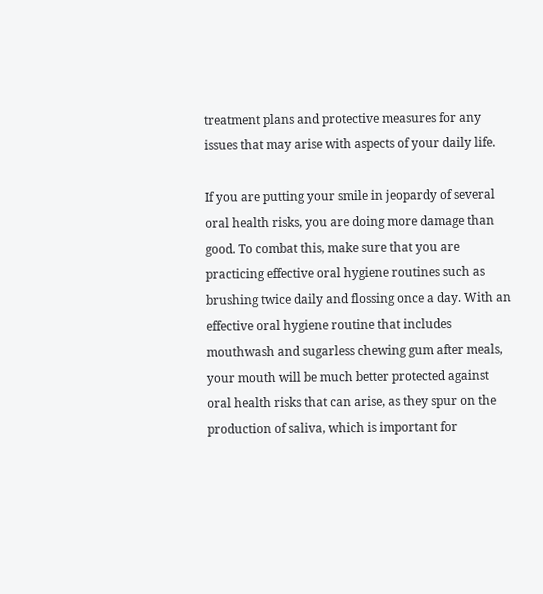treatment plans and protective measures for any issues that may arise with aspects of your daily life.

If you are putting your smile in jeopardy of several oral health risks, you are doing more damage than good. To combat this, make sure that you are practicing effective oral hygiene routines such as brushing twice daily and flossing once a day. With an effective oral hygiene routine that includes mouthwash and sugarless chewing gum after meals, your mouth will be much better protected against oral health risks that can arise, as they spur on the production of saliva, which is important for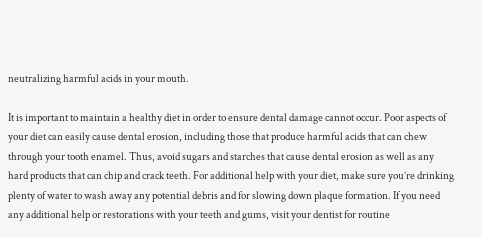neutralizing harmful acids in your mouth.

It is important to maintain a healthy diet in order to ensure dental damage cannot occur. Poor aspects of your diet can easily cause dental erosion, including those that produce harmful acids that can chew through your tooth enamel. Thus, avoid sugars and starches that cause dental erosion as well as any hard products that can chip and crack teeth. For additional help with your diet, make sure you’re drinking plenty of water to wash away any potential debris and for slowing down plaque formation. If you need any additional help or restorations with your teeth and gums, visit your dentist for routine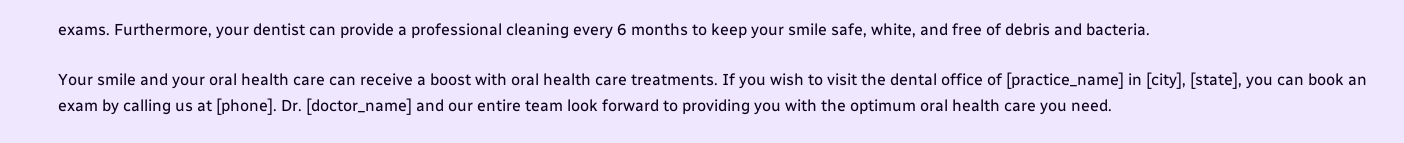exams. Furthermore, your dentist can provide a professional cleaning every 6 months to keep your smile safe, white, and free of debris and bacteria.

Your smile and your oral health care can receive a boost with oral health care treatments. If you wish to visit the dental office of [practice_name] in [city], [state], you can book an exam by calling us at [phone]. Dr. [doctor_name] and our entire team look forward to providing you with the optimum oral health care you need.